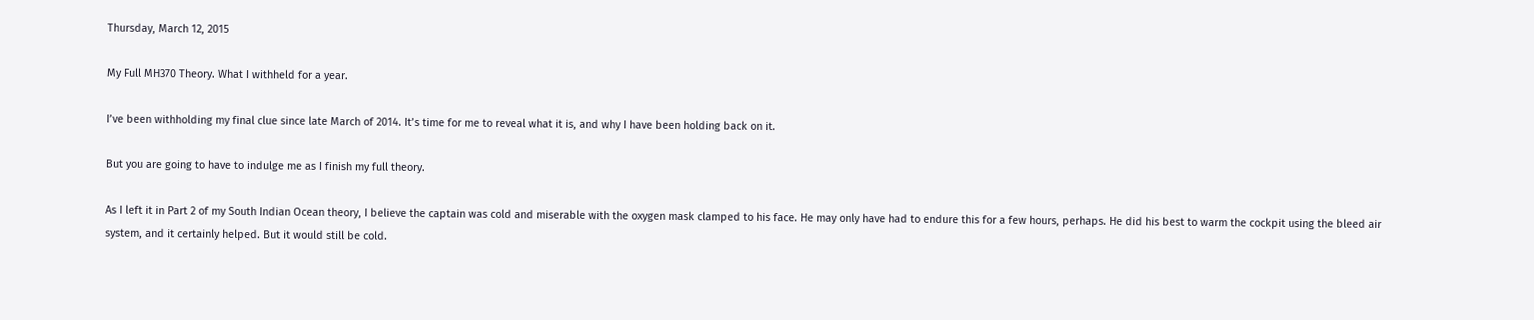Thursday, March 12, 2015

My Full MH370 Theory. What I withheld for a year.

I’ve been withholding my final clue since late March of 2014. It’s time for me to reveal what it is, and why I have been holding back on it.

But you are going to have to indulge me as I finish my full theory.

As I left it in Part 2 of my South Indian Ocean theory, I believe the captain was cold and miserable with the oxygen mask clamped to his face. He may only have had to endure this for a few hours, perhaps. He did his best to warm the cockpit using the bleed air system, and it certainly helped. But it would still be cold.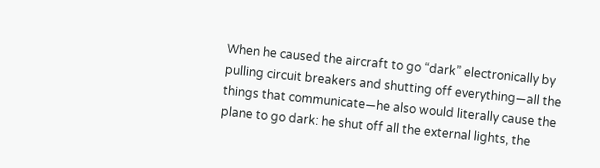When he caused the aircraft to go “dark” electronically by pulling circuit breakers and shutting off everything—all the things that communicate—he also would literally cause the plane to go dark: he shut off all the external lights, the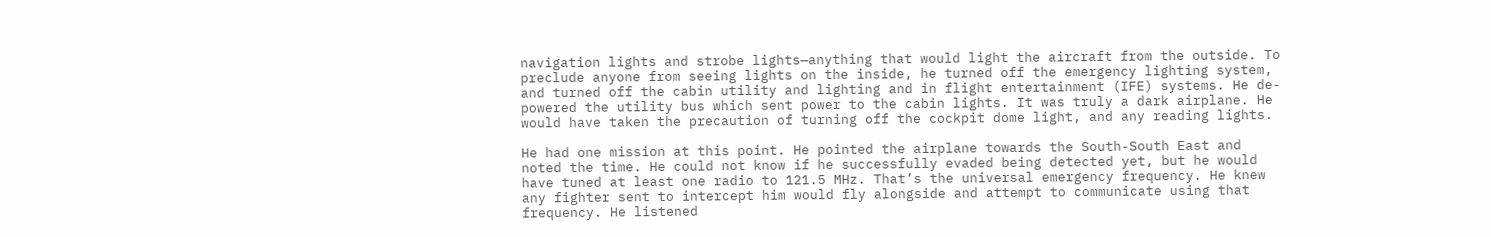navigation lights and strobe lights—anything that would light the aircraft from the outside. To preclude anyone from seeing lights on the inside, he turned off the emergency lighting system, and turned off the cabin utility and lighting and in flight entertainment (IFE) systems. He de-powered the utility bus which sent power to the cabin lights. It was truly a dark airplane. He would have taken the precaution of turning off the cockpit dome light, and any reading lights.

He had one mission at this point. He pointed the airplane towards the South-South East and noted the time. He could not know if he successfully evaded being detected yet, but he would have tuned at least one radio to 121.5 MHz. That’s the universal emergency frequency. He knew any fighter sent to intercept him would fly alongside and attempt to communicate using that frequency. He listened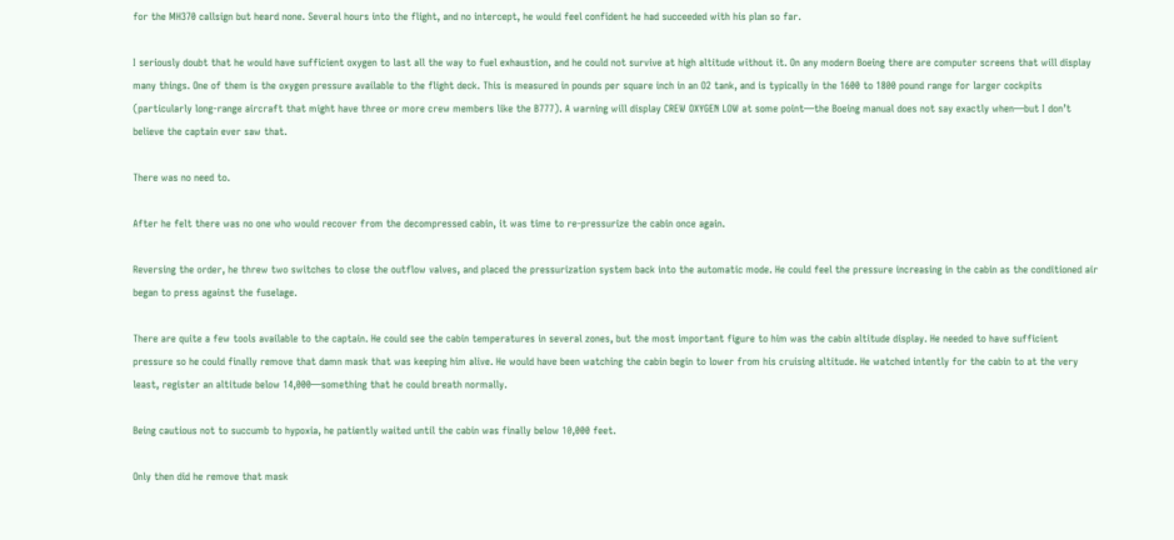for the MH370 callsign but heard none. Several hours into the flight, and no intercept, he would feel confident he had succeeded with his plan so far.

I seriously doubt that he would have sufficient oxygen to last all the way to fuel exhaustion, and he could not survive at high altitude without it. On any modern Boeing there are computer screens that will display many things. One of them is the oxygen pressure available to the flight deck. This is measured in pounds per square inch in an O2 tank, and is typically in the 1600 to 1800 pound range for larger cockpits (particularly long-range aircraft that might have three or more crew members like the B777). A warning will display CREW OXYGEN LOW at some point—the Boeing manual does not say exactly when—but I don’t believe the captain ever saw that.

There was no need to.

After he felt there was no one who would recover from the decompressed cabin, it was time to re-pressurize the cabin once again.

Reversing the order, he threw two switches to close the outflow valves, and placed the pressurization system back into the automatic mode. He could feel the pressure increasing in the cabin as the conditioned air began to press against the fuselage.

There are quite a few tools available to the captain. He could see the cabin temperatures in several zones, but the most important figure to him was the cabin altitude display. He needed to have sufficient pressure so he could finally remove that damn mask that was keeping him alive. He would have been watching the cabin begin to lower from his cruising altitude. He watched intently for the cabin to at the very least, register an altitude below 14,000—something that he could breath normally.

Being cautious not to succumb to hypoxia, he patiently waited until the cabin was finally below 10,000 feet.

Only then did he remove that mask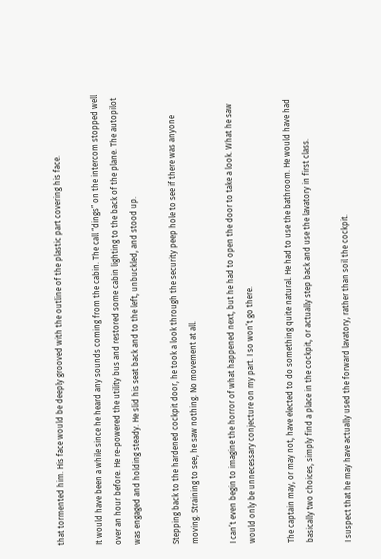that tormented him. His face would be deeply grooved with the outline of the plastic part covering his face.

It would have been a while since he heard any sounds coming from the cabin. The call “dings” on the intercom stopped well over an hour before. He re-powered the utility bus and restored some cabin lighting to the back of the plane. The autopilot was engaged and holding steady. He slid his seat back and to the left, unbuckled, and stood up.

Stepping back to the hardened cockpit door, he took a look through the security peep hole to see if there was anyone moving. Straining to see, he saw nothing. No movement at all.

I can’t even begin to imagine the horror of what happened next, but he had to open the door to take a look. What he saw would only be unnecessary conjecture on my part. I so won’t go there.

The captain may, or may not, have elected to do something quite natural. He had to use the bathroom. He would have had basically two choices, simply find a place in the cockpit, or actually step back and use the lavatory in first class.

I suspect that he may have actually used the forward lavatory, rather than soil the cockpit.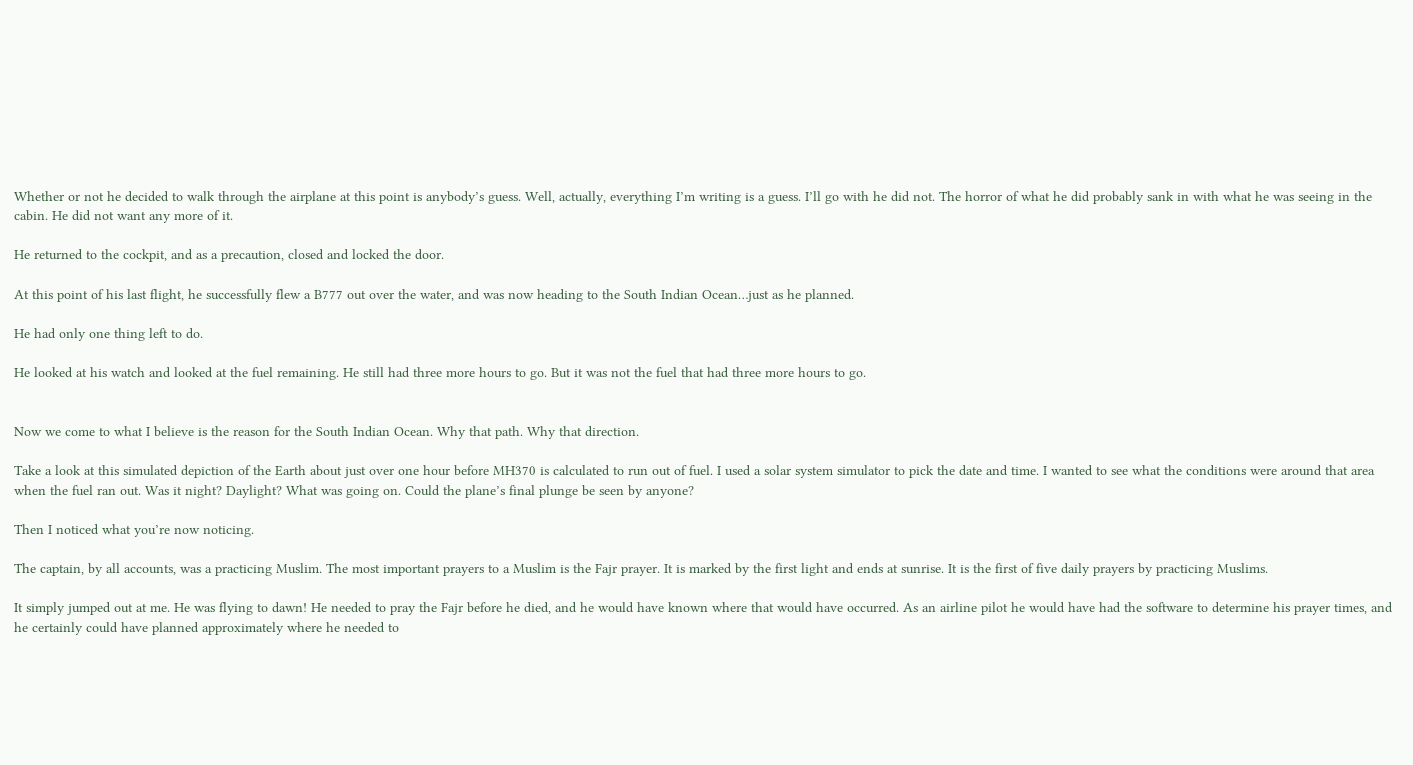Whether or not he decided to walk through the airplane at this point is anybody’s guess. Well, actually, everything I’m writing is a guess. I’ll go with he did not. The horror of what he did probably sank in with what he was seeing in the cabin. He did not want any more of it.

He returned to the cockpit, and as a precaution, closed and locked the door.

At this point of his last flight, he successfully flew a B777 out over the water, and was now heading to the South Indian Ocean…just as he planned.

He had only one thing left to do.

He looked at his watch and looked at the fuel remaining. He still had three more hours to go. But it was not the fuel that had three more hours to go.


Now we come to what I believe is the reason for the South Indian Ocean. Why that path. Why that direction.

Take a look at this simulated depiction of the Earth about just over one hour before MH370 is calculated to run out of fuel. I used a solar system simulator to pick the date and time. I wanted to see what the conditions were around that area when the fuel ran out. Was it night? Daylight? What was going on. Could the plane’s final plunge be seen by anyone?

Then I noticed what you’re now noticing.

The captain, by all accounts, was a practicing Muslim. The most important prayers to a Muslim is the Fajr prayer. It is marked by the first light and ends at sunrise. It is the first of five daily prayers by practicing Muslims.

It simply jumped out at me. He was flying to dawn! He needed to pray the Fajr before he died, and he would have known where that would have occurred. As an airline pilot he would have had the software to determine his prayer times, and he certainly could have planned approximately where he needed to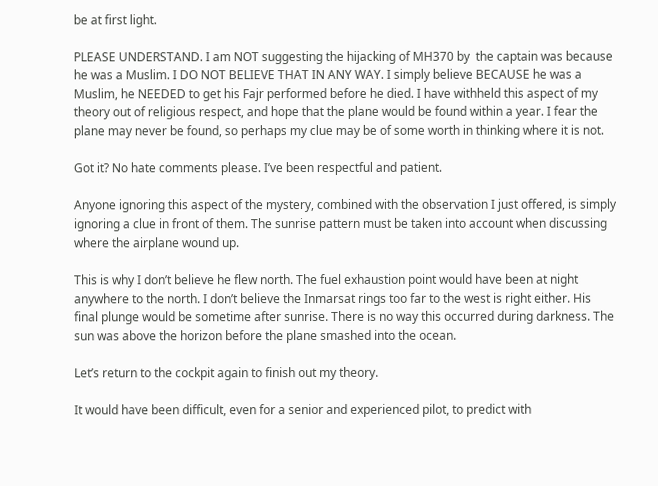be at first light.

PLEASE UNDERSTAND. I am NOT suggesting the hijacking of MH370 by  the captain was because he was a Muslim. I DO NOT BELIEVE THAT IN ANY WAY. I simply believe BECAUSE he was a Muslim, he NEEDED to get his Fajr performed before he died. I have withheld this aspect of my theory out of religious respect, and hope that the plane would be found within a year. I fear the plane may never be found, so perhaps my clue may be of some worth in thinking where it is not.

Got it? No hate comments please. I’ve been respectful and patient.

Anyone ignoring this aspect of the mystery, combined with the observation I just offered, is simply ignoring a clue in front of them. The sunrise pattern must be taken into account when discussing where the airplane wound up.

This is why I don’t believe he flew north. The fuel exhaustion point would have been at night anywhere to the north. I don’t believe the Inmarsat rings too far to the west is right either. His final plunge would be sometime after sunrise. There is no way this occurred during darkness. The sun was above the horizon before the plane smashed into the ocean.

Let’s return to the cockpit again to finish out my theory.

It would have been difficult, even for a senior and experienced pilot, to predict with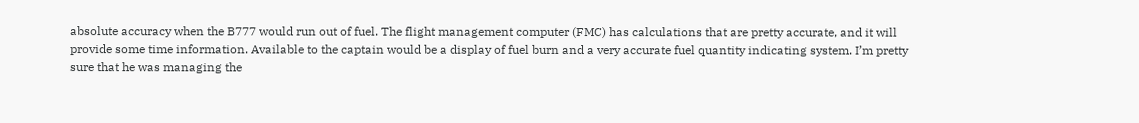absolute accuracy when the B777 would run out of fuel. The flight management computer (FMC) has calculations that are pretty accurate, and it will provide some time information. Available to the captain would be a display of fuel burn and a very accurate fuel quantity indicating system. I’m pretty sure that he was managing the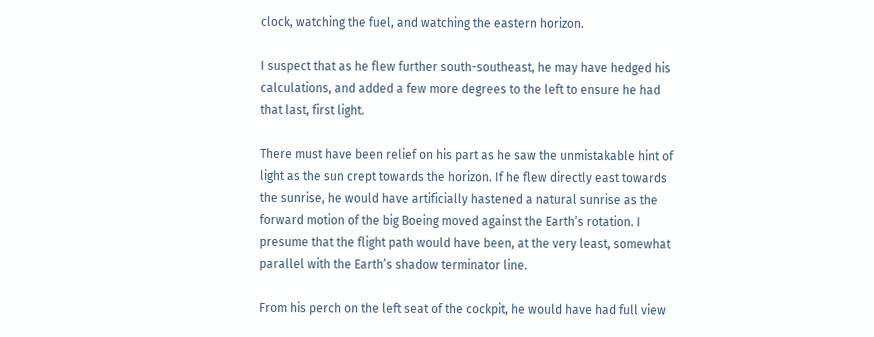clock, watching the fuel, and watching the eastern horizon.

I suspect that as he flew further south-southeast, he may have hedged his calculations, and added a few more degrees to the left to ensure he had that last, first light.

There must have been relief on his part as he saw the unmistakable hint of light as the sun crept towards the horizon. If he flew directly east towards the sunrise, he would have artificially hastened a natural sunrise as the forward motion of the big Boeing moved against the Earth’s rotation. I presume that the flight path would have been, at the very least, somewhat parallel with the Earth’s shadow terminator line.

From his perch on the left seat of the cockpit, he would have had full view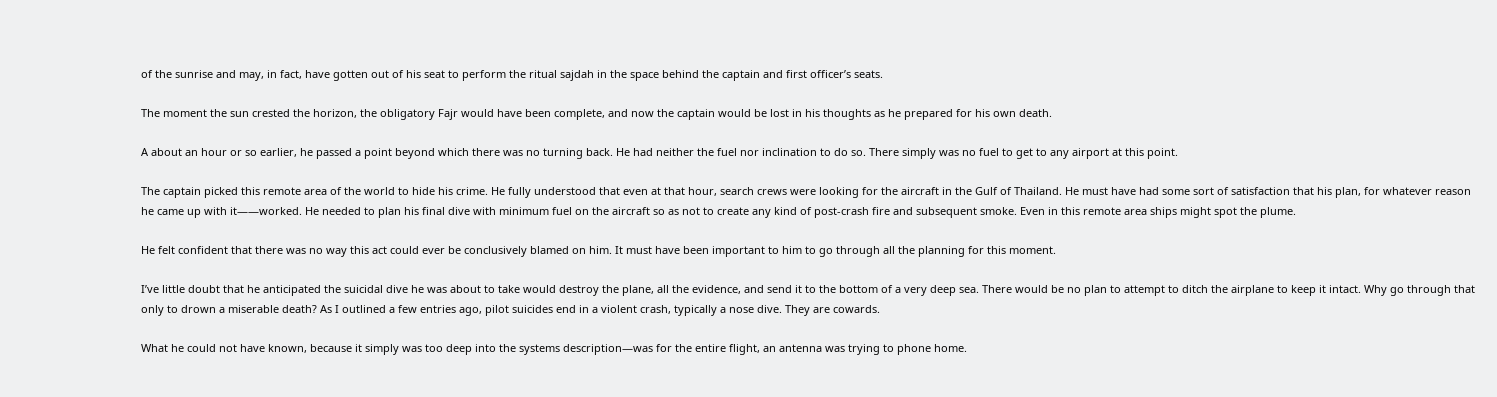of the sunrise and may, in fact, have gotten out of his seat to perform the ritual sajdah in the space behind the captain and first officer’s seats.

The moment the sun crested the horizon, the obligatory Fajr would have been complete, and now the captain would be lost in his thoughts as he prepared for his own death.

A about an hour or so earlier, he passed a point beyond which there was no turning back. He had neither the fuel nor inclination to do so. There simply was no fuel to get to any airport at this point.

The captain picked this remote area of the world to hide his crime. He fully understood that even at that hour, search crews were looking for the aircraft in the Gulf of Thailand. He must have had some sort of satisfaction that his plan, for whatever reason he came up with it——worked. He needed to plan his final dive with minimum fuel on the aircraft so as not to create any kind of post-crash fire and subsequent smoke. Even in this remote area ships might spot the plume.

He felt confident that there was no way this act could ever be conclusively blamed on him. It must have been important to him to go through all the planning for this moment.

I’ve little doubt that he anticipated the suicidal dive he was about to take would destroy the plane, all the evidence, and send it to the bottom of a very deep sea. There would be no plan to attempt to ditch the airplane to keep it intact. Why go through that only to drown a miserable death? As I outlined a few entries ago, pilot suicides end in a violent crash, typically a nose dive. They are cowards.

What he could not have known, because it simply was too deep into the systems description—was for the entire flight, an antenna was trying to phone home.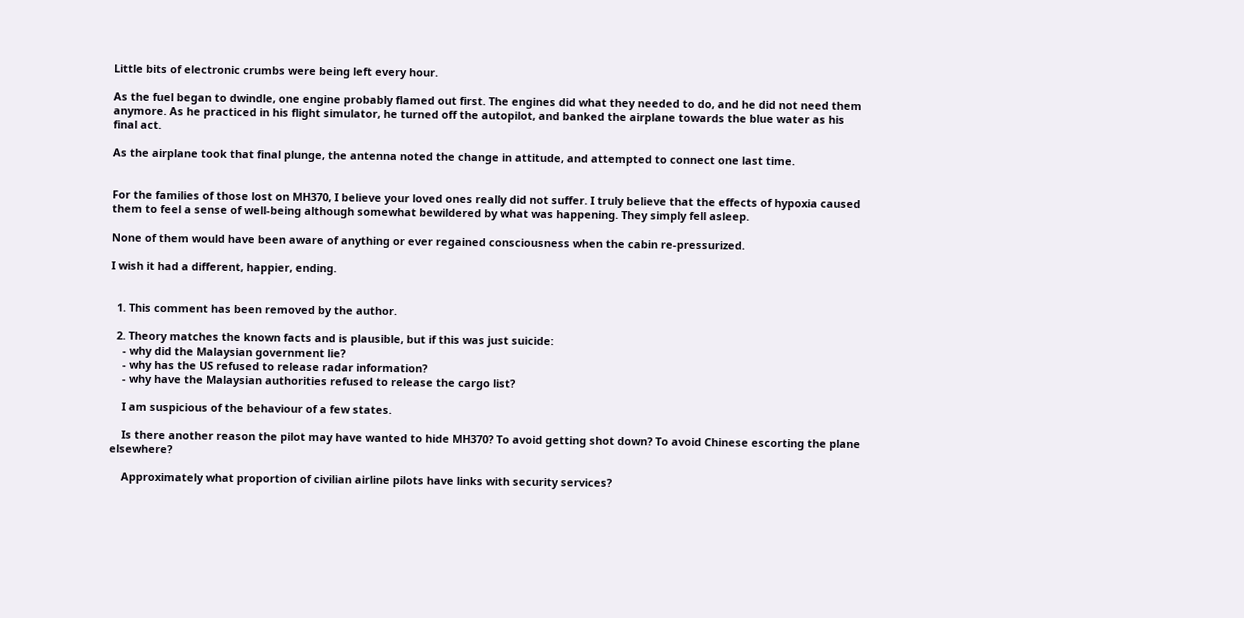Little bits of electronic crumbs were being left every hour.

As the fuel began to dwindle, one engine probably flamed out first. The engines did what they needed to do, and he did not need them anymore. As he practiced in his flight simulator, he turned off the autopilot, and banked the airplane towards the blue water as his final act.

As the airplane took that final plunge, the antenna noted the change in attitude, and attempted to connect one last time.


For the families of those lost on MH370, I believe your loved ones really did not suffer. I truly believe that the effects of hypoxia caused them to feel a sense of well-being although somewhat bewildered by what was happening. They simply fell asleep.

None of them would have been aware of anything or ever regained consciousness when the cabin re-pressurized.

I wish it had a different, happier, ending.


  1. This comment has been removed by the author.

  2. Theory matches the known facts and is plausible, but if this was just suicide:
    - why did the Malaysian government lie?
    - why has the US refused to release radar information?
    - why have the Malaysian authorities refused to release the cargo list?

    I am suspicious of the behaviour of a few states.

    Is there another reason the pilot may have wanted to hide MH370? To avoid getting shot down? To avoid Chinese escorting the plane elsewhere?

    Approximately what proportion of civilian airline pilots have links with security services?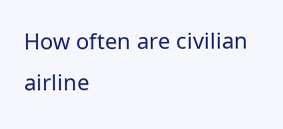How often are civilian airline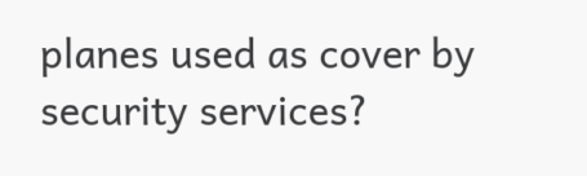planes used as cover by security services?